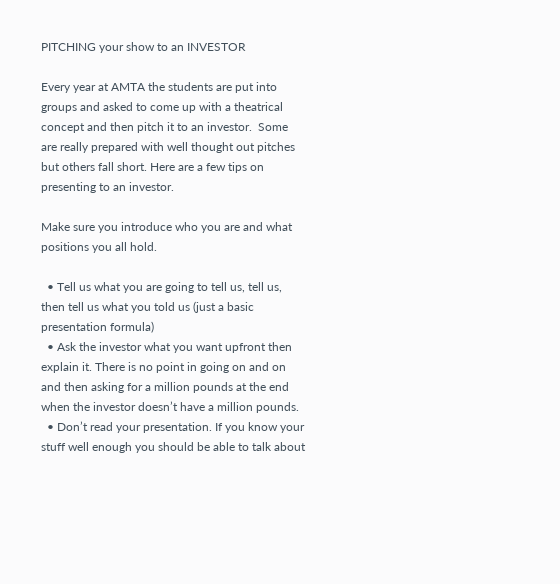PITCHING your show to an INVESTOR

Every year at AMTA the students are put into groups and asked to come up with a theatrical concept and then pitch it to an investor.  Some are really prepared with well thought out pitches but others fall short. Here are a few tips on presenting to an investor.

Make sure you introduce who you are and what positions you all hold.

  • Tell us what you are going to tell us, tell us, then tell us what you told us (just a basic presentation formula)
  • Ask the investor what you want upfront then explain it. There is no point in going on and on and then asking for a million pounds at the end when the investor doesn’t have a million pounds.
  • Don’t read your presentation. If you know your stuff well enough you should be able to talk about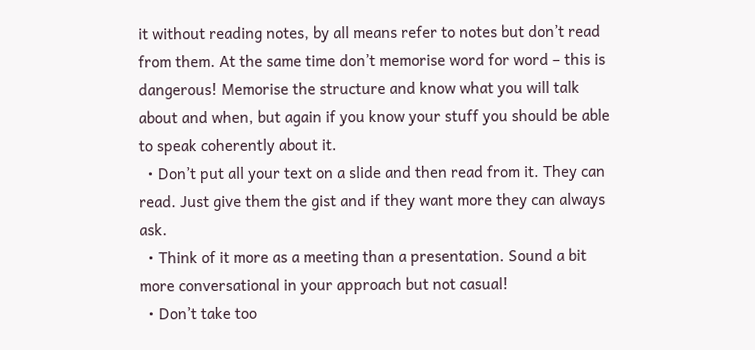it without reading notes, by all means refer to notes but don’t read from them. At the same time don’t memorise word for word – this is dangerous! Memorise the structure and know what you will talk about and when, but again if you know your stuff you should be able to speak coherently about it.
  • Don’t put all your text on a slide and then read from it. They can read. Just give them the gist and if they want more they can always ask.
  • Think of it more as a meeting than a presentation. Sound a bit more conversational in your approach but not casual!
  • Don’t take too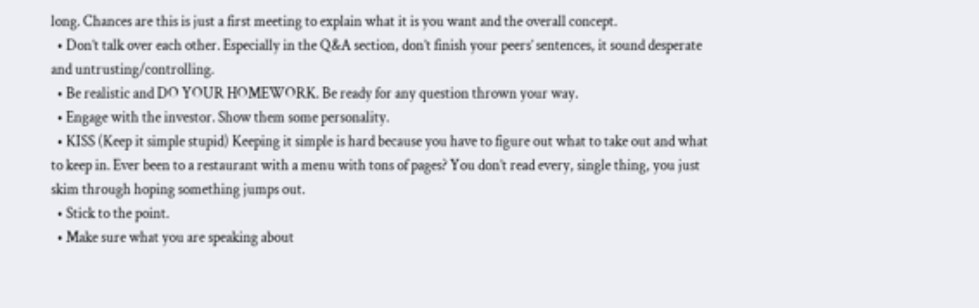long. Chances are this is just a first meeting to explain what it is you want and the overall concept.
  • Don’t talk over each other. Especially in the Q&A section, don’t finish your peers’ sentences, it sound desperate and untrusting/controlling.
  • Be realistic and DO YOUR HOMEWORK. Be ready for any question thrown your way.
  • Engage with the investor. Show them some personality.
  • KISS (Keep it simple stupid) Keeping it simple is hard because you have to figure out what to take out and what to keep in. Ever been to a restaurant with a menu with tons of pages? You don’t read every, single thing, you just skim through hoping something jumps out.
  • Stick to the point.
  • Make sure what you are speaking about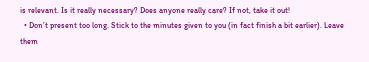is relevant. Is it really necessary? Does anyone really care? If not, take it out!
  • Don’t present too long. Stick to the minutes given to you (in fact finish a bit earlier). Leave them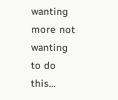wanting more not wanting to do this…